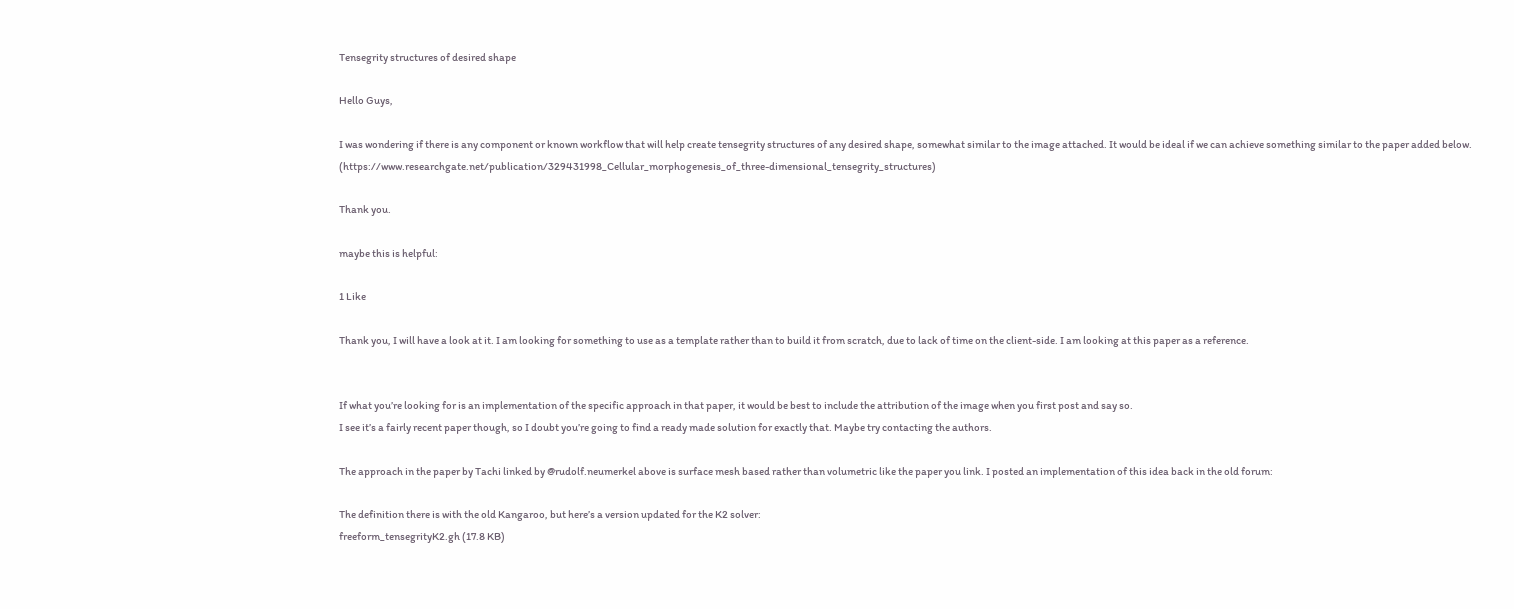Tensegrity structures of desired shape

Hello Guys,

I was wondering if there is any component or known workflow that will help create tensegrity structures of any desired shape, somewhat similar to the image attached. It would be ideal if we can achieve something similar to the paper added below. (https://www.researchgate.net/publication/329431998_Cellular_morphogenesis_of_three-dimensional_tensegrity_structures)

Thank you.

maybe this is helpful:

1 Like

Thank you, I will have a look at it. I am looking for something to use as a template rather than to build it from scratch, due to lack of time on the client-side. I am looking at this paper as a reference.


If what you’re looking for is an implementation of the specific approach in that paper, it would be best to include the attribution of the image when you first post and say so.
I see it’s a fairly recent paper though, so I doubt you’re going to find a ready made solution for exactly that. Maybe try contacting the authors.

The approach in the paper by Tachi linked by @rudolf.neumerkel above is surface mesh based rather than volumetric like the paper you link. I posted an implementation of this idea back in the old forum:

The definition there is with the old Kangaroo, but here’s a version updated for the K2 solver:
freeform_tensegrityK2.gh (17.8 KB)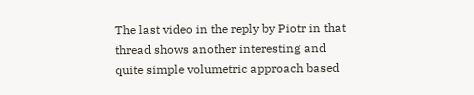The last video in the reply by Piotr in that thread shows another interesting and quite simple volumetric approach based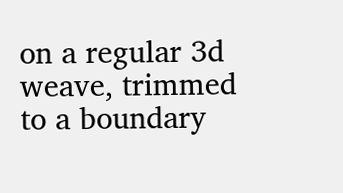on a regular 3d weave, trimmed to a boundary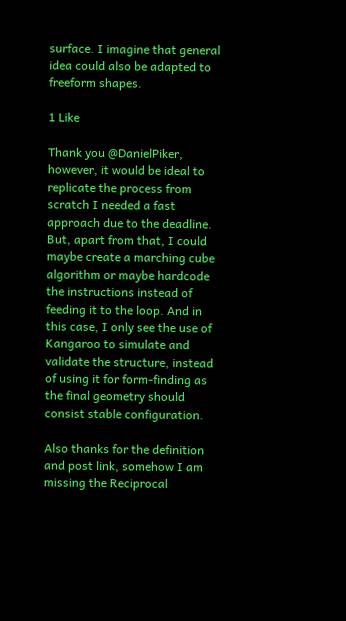surface. I imagine that general idea could also be adapted to freeform shapes.

1 Like

Thank you @DanielPiker, however, it would be ideal to replicate the process from scratch I needed a fast approach due to the deadline. But, apart from that, I could maybe create a marching cube algorithm or maybe hardcode the instructions instead of feeding it to the loop. And in this case, I only see the use of Kangaroo to simulate and validate the structure, instead of using it for form-finding as the final geometry should consist stable configuration.

Also thanks for the definition and post link, somehow I am missing the Reciprocal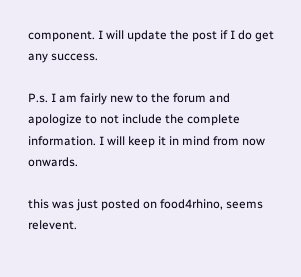component. I will update the post if I do get any success.

P.s. I am fairly new to the forum and apologize to not include the complete information. I will keep it in mind from now onwards.

this was just posted on food4rhino, seems relevent.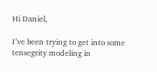Hi Daniel,

I’ve been trying to get into some tensegrity modeling in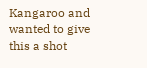Kangaroo and wanted to give this a shot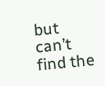but can’t find the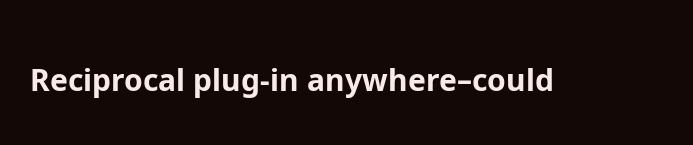Reciprocal plug-in anywhere–could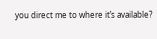you direct me to where it’s available?